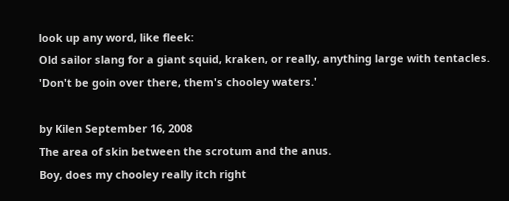look up any word, like fleek:
Old sailor slang for a giant squid, kraken, or really, anything large with tentacles.
'Don't be goin over there, them's chooley waters.'

by Kilen September 16, 2008
The area of skin between the scrotum and the anus.
Boy, does my chooley really itch right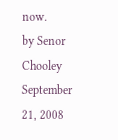now.
by Senor Chooley September 21, 2008